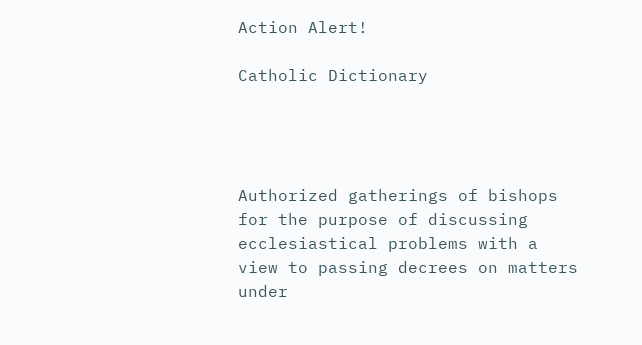Action Alert!

Catholic Dictionary




Authorized gatherings of bishops for the purpose of discussing ecclesiastical problems with a view to passing decrees on matters under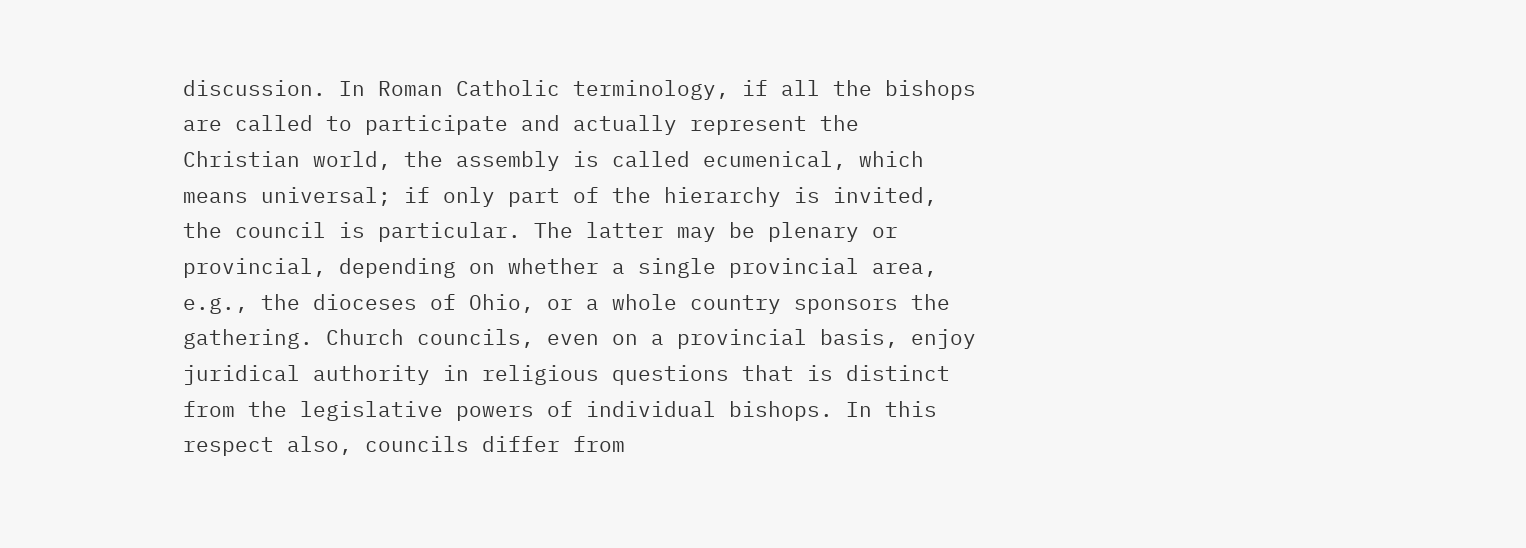discussion. In Roman Catholic terminology, if all the bishops are called to participate and actually represent the Christian world, the assembly is called ecumenical, which means universal; if only part of the hierarchy is invited, the council is particular. The latter may be plenary or provincial, depending on whether a single provincial area, e.g., the dioceses of Ohio, or a whole country sponsors the gathering. Church councils, even on a provincial basis, enjoy juridical authority in religious questions that is distinct from the legislative powers of individual bishops. In this respect also, councils differ from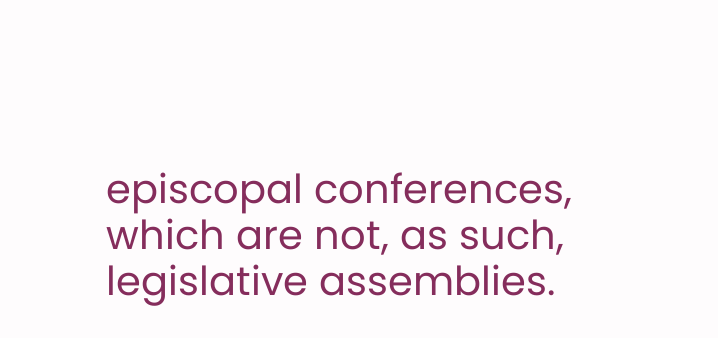episcopal conferences, which are not, as such, legislative assemblies.